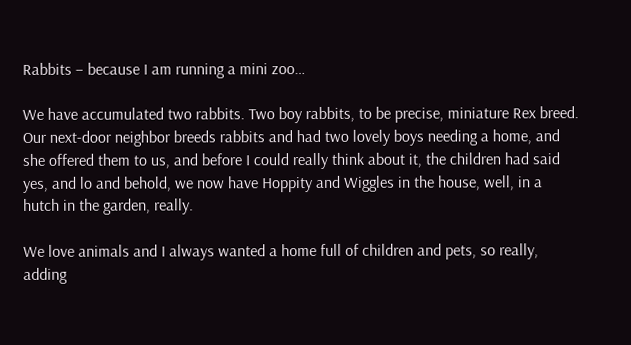Rabbits – because I am running a mini zoo…

We have accumulated two rabbits. Two boy rabbits, to be precise, miniature Rex breed. Our next-door neighbor breeds rabbits and had two lovely boys needing a home, and she offered them to us, and before I could really think about it, the children had said yes, and lo and behold, we now have Hoppity and Wiggles in the house, well, in a hutch in the garden, really.

We love animals and I always wanted a home full of children and pets, so really, adding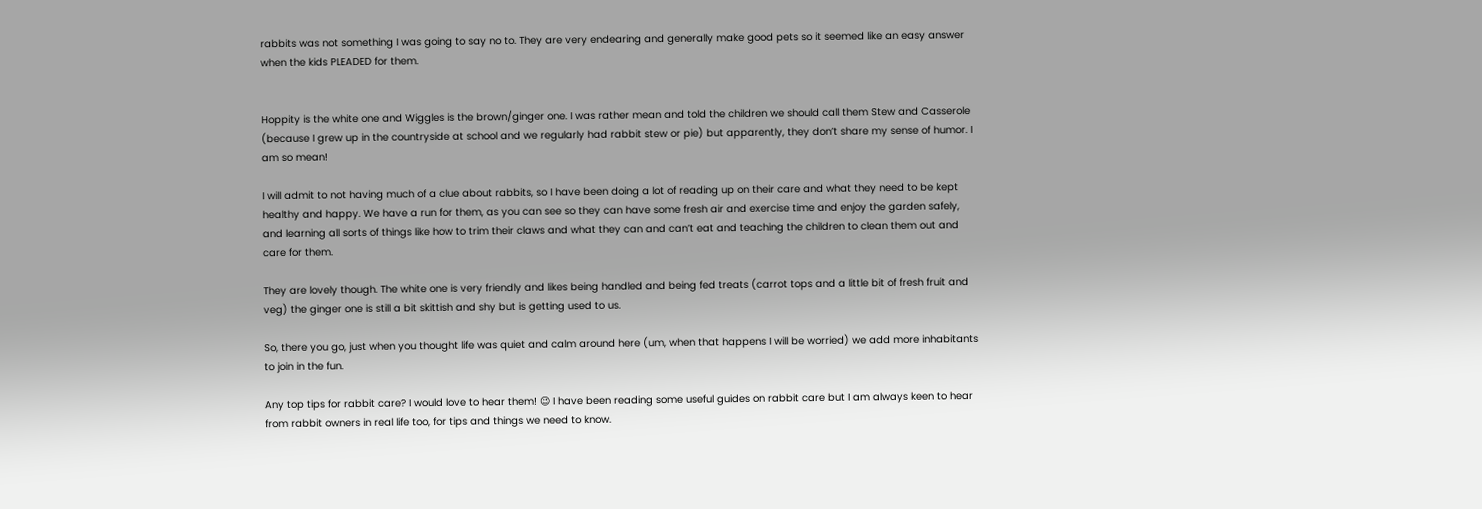rabbits was not something I was going to say no to. They are very endearing and generally make good pets so it seemed like an easy answer when the kids PLEADED for them.


Hoppity is the white one and Wiggles is the brown/ginger one. I was rather mean and told the children we should call them Stew and Casserole (because I grew up in the countryside at school and we regularly had rabbit stew or pie) but apparently, they don’t share my sense of humor. I am so mean!

I will admit to not having much of a clue about rabbits, so I have been doing a lot of reading up on their care and what they need to be kept healthy and happy. We have a run for them, as you can see so they can have some fresh air and exercise time and enjoy the garden safely, and learning all sorts of things like how to trim their claws and what they can and can’t eat and teaching the children to clean them out and care for them.

They are lovely though. The white one is very friendly and likes being handled and being fed treats (carrot tops and a little bit of fresh fruit and veg) the ginger one is still a bit skittish and shy but is getting used to us.

So, there you go, just when you thought life was quiet and calm around here (um, when that happens I will be worried) we add more inhabitants to join in the fun.

Any top tips for rabbit care? I would love to hear them! 😉 I have been reading some useful guides on rabbit care but I am always keen to hear from rabbit owners in real life too, for tips and things we need to know.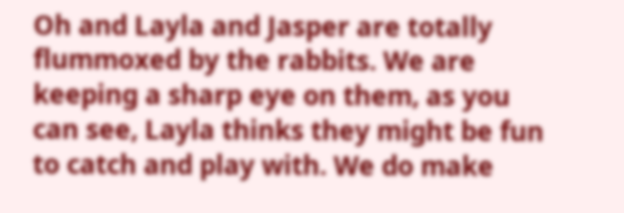Oh and Layla and Jasper are totally flummoxed by the rabbits. We are keeping a sharp eye on them, as you can see, Layla thinks they might be fun to catch and play with. We do make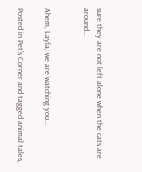sure they are not left alone when the cats are around…


Ahem, Layla, we are watching you…

Posted in Pet's Corner and tagged animal tales,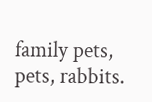family pets, pets, rabbits.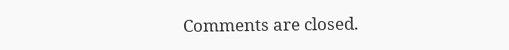Comments are closed.